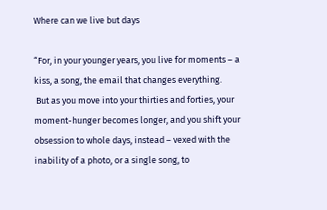Where can we live but days

“For, in your younger years, you live for moments – a kiss, a song, the email that changes everything.
 But as you move into your thirties and forties, your moment-hunger becomes longer, and you shift your obsession to whole days, instead – vexed with the inability of a photo, or a single song, to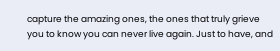capture the amazing ones, the ones that truly grieve you to know you can never live again. Just to have, and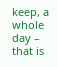keep, a whole day – that is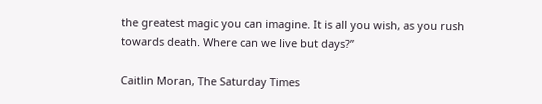the greatest magic you can imagine. It is all you wish, as you rush towards death. Where can we live but days?”

Caitlin Moran, The Saturday Times